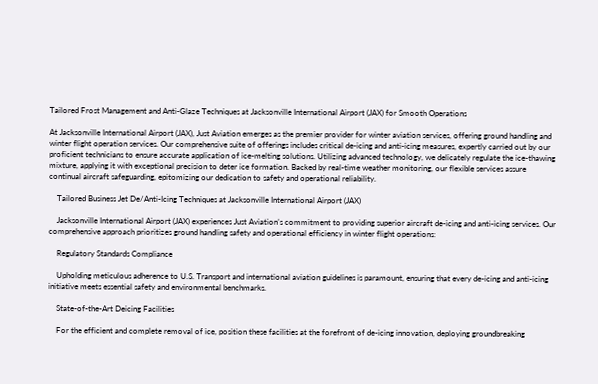Tailored Frost Management and Anti-Glaze Techniques at Jacksonville International Airport (JAX) for Smooth Operations

At Jacksonville International Airport (JAX), Just Aviation emerges as the premier provider for winter aviation services, offering ground handling and winter flight operation services. Our comprehensive suite of offerings includes critical de-icing and anti-icing measures, expertly carried out by our proficient technicians to ensure accurate application of ice-melting solutions. Utilizing advanced technology, we delicately regulate the ice-thawing mixture, applying it with exceptional precision to deter ice formation. Backed by real-time weather monitoring, our flexible services assure continual aircraft safeguarding, epitomizing our dedication to safety and operational reliability.

    Tailored Business Jet De/Anti-Icing Techniques at Jacksonville International Airport (JAX)

    Jacksonville International Airport (JAX) experiences Just Aviation’s commitment to providing superior aircraft de-icing and anti-icing services. Our comprehensive approach prioritizes ground handling safety and operational efficiency in winter flight operations:

    Regulatory Standards Compliance

    Upholding meticulous adherence to U.S. Transport and international aviation guidelines is paramount, ensuring that every de-icing and anti-icing initiative meets essential safety and environmental benchmarks.

    State-of-the-Art Deicing Facilities

    For the efficient and complete removal of ice, position these facilities at the forefront of de-icing innovation, deploying groundbreaking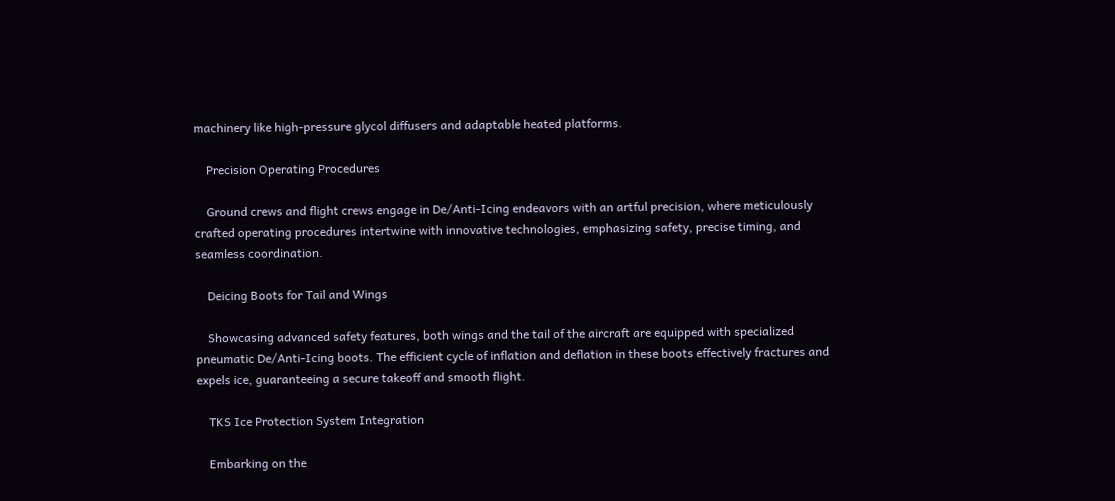machinery like high-pressure glycol diffusers and adaptable heated platforms.

    Precision Operating Procedures

    Ground crews and flight crews engage in De/Anti-Icing endeavors with an artful precision, where meticulously crafted operating procedures intertwine with innovative technologies, emphasizing safety, precise timing, and seamless coordination.

    Deicing Boots for Tail and Wings

    Showcasing advanced safety features, both wings and the tail of the aircraft are equipped with specialized pneumatic De/Anti-Icing boots. The efficient cycle of inflation and deflation in these boots effectively fractures and expels ice, guaranteeing a secure takeoff and smooth flight.

    TKS Ice Protection System Integration

    Embarking on the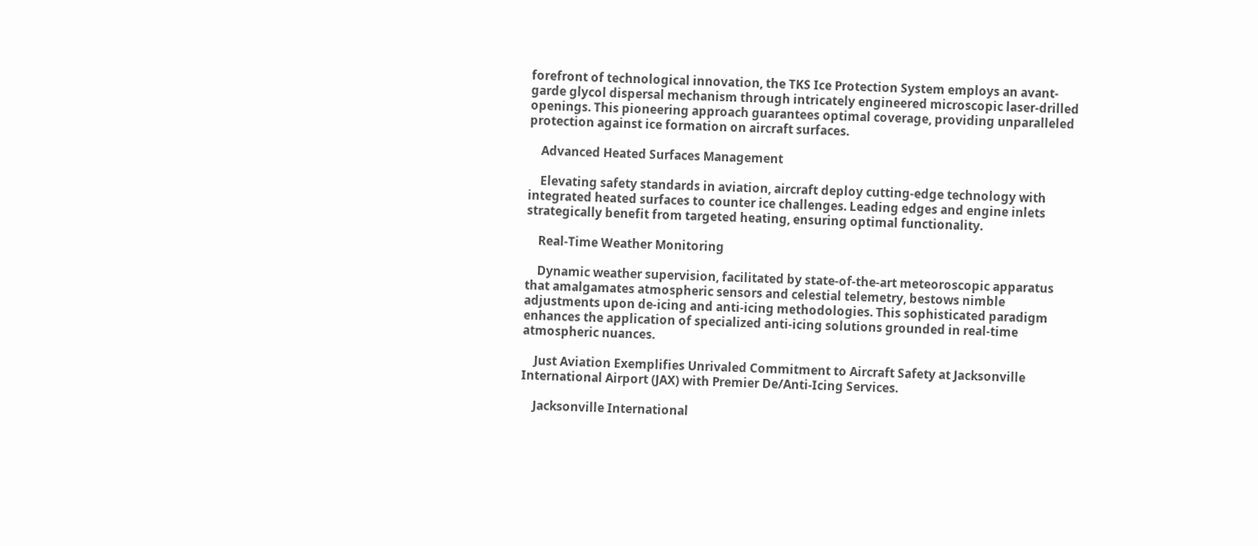forefront of technological innovation, the TKS Ice Protection System employs an avant-garde glycol dispersal mechanism through intricately engineered microscopic laser-drilled openings. This pioneering approach guarantees optimal coverage, providing unparalleled protection against ice formation on aircraft surfaces.

    Advanced Heated Surfaces Management

    Elevating safety standards in aviation, aircraft deploy cutting-edge technology with integrated heated surfaces to counter ice challenges. Leading edges and engine inlets strategically benefit from targeted heating, ensuring optimal functionality.

    Real-Time Weather Monitoring

    Dynamic weather supervision, facilitated by state-of-the-art meteoroscopic apparatus that amalgamates atmospheric sensors and celestial telemetry, bestows nimble adjustments upon de-icing and anti-icing methodologies. This sophisticated paradigm enhances the application of specialized anti-icing solutions grounded in real-time atmospheric nuances.

    Just Aviation Exemplifies Unrivaled Commitment to Aircraft Safety at Jacksonville International Airport (JAX) with Premier De/Anti-Icing Services.

    Jacksonville International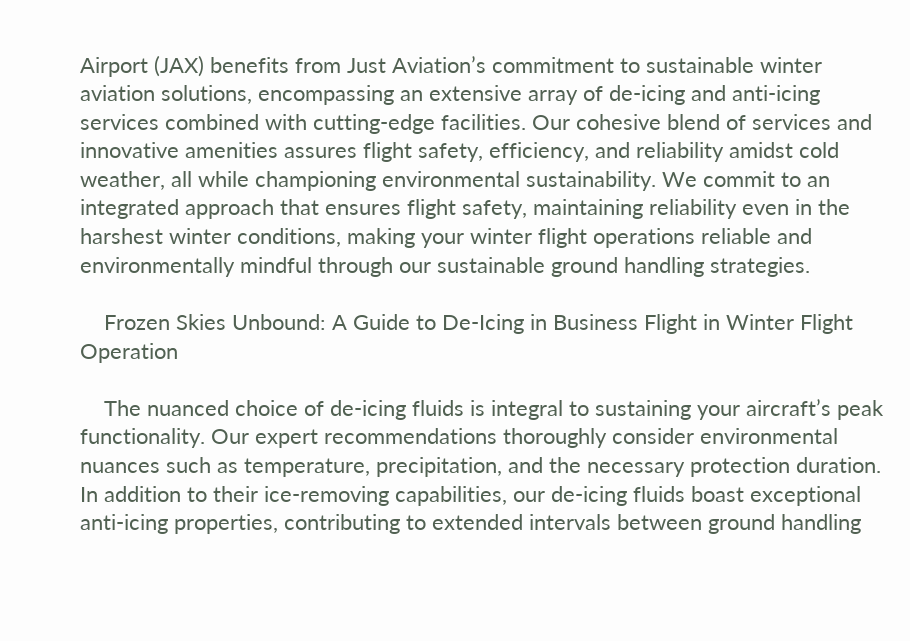Airport (JAX) benefits from Just Aviation’s commitment to sustainable winter aviation solutions, encompassing an extensive array of de-icing and anti-icing services combined with cutting-edge facilities. Our cohesive blend of services and innovative amenities assures flight safety, efficiency, and reliability amidst cold weather, all while championing environmental sustainability. We commit to an integrated approach that ensures flight safety, maintaining reliability even in the harshest winter conditions, making your winter flight operations reliable and environmentally mindful through our sustainable ground handling strategies.

    Frozen Skies Unbound: A Guide to De-Icing in Business Flight in Winter Flight Operation

    The nuanced choice of de-icing fluids is integral to sustaining your aircraft’s peak functionality. Our expert recommendations thoroughly consider environmental nuances such as temperature, precipitation, and the necessary protection duration. In addition to their ice-removing capabilities, our de-icing fluids boast exceptional anti-icing properties, contributing to extended intervals between ground handling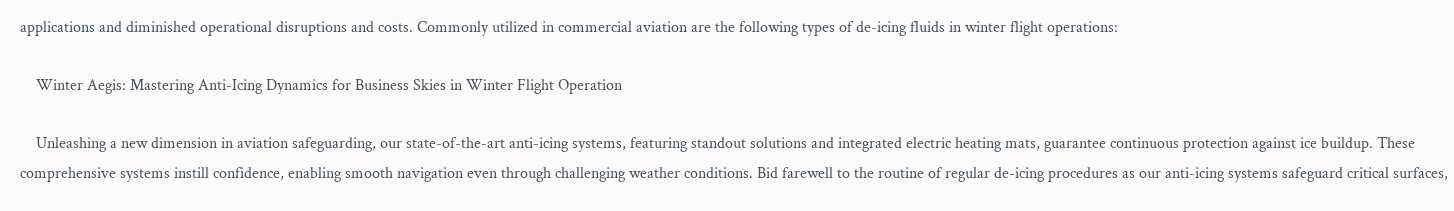applications and diminished operational disruptions and costs. Commonly utilized in commercial aviation are the following types of de-icing fluids in winter flight operations:

    Winter Aegis: Mastering Anti-Icing Dynamics for Business Skies in Winter Flight Operation

    Unleashing a new dimension in aviation safeguarding, our state-of-the-art anti-icing systems, featuring standout solutions and integrated electric heating mats, guarantee continuous protection against ice buildup. These comprehensive systems instill confidence, enabling smooth navigation even through challenging weather conditions. Bid farewell to the routine of regular de-icing procedures as our anti-icing systems safeguard critical surfaces,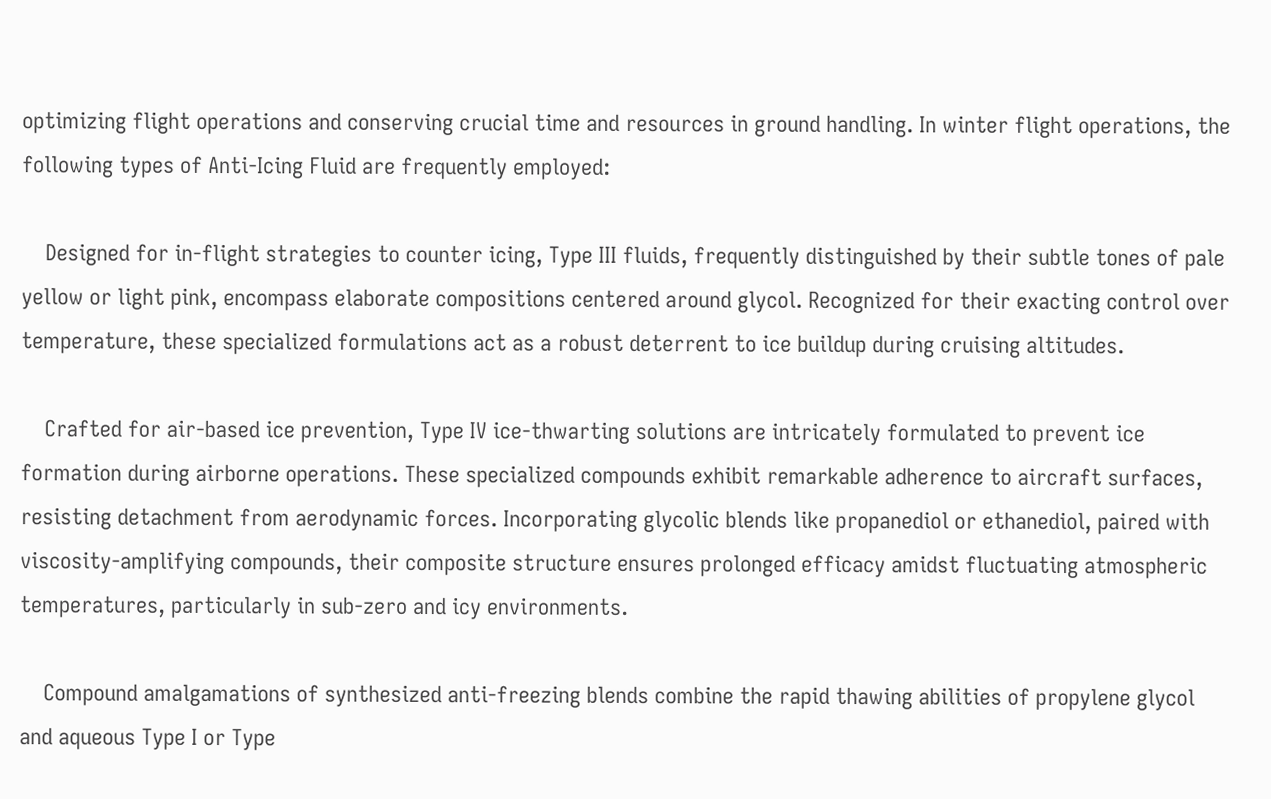optimizing flight operations and conserving crucial time and resources in ground handling. In winter flight operations, the following types of Anti-Icing Fluid are frequently employed:

    Designed for in-flight strategies to counter icing, Type III fluids, frequently distinguished by their subtle tones of pale yellow or light pink, encompass elaborate compositions centered around glycol. Recognized for their exacting control over temperature, these specialized formulations act as a robust deterrent to ice buildup during cruising altitudes.

    Crafted for air-based ice prevention, Type IV ice-thwarting solutions are intricately formulated to prevent ice formation during airborne operations. These specialized compounds exhibit remarkable adherence to aircraft surfaces, resisting detachment from aerodynamic forces. Incorporating glycolic blends like propanediol or ethanediol, paired with viscosity-amplifying compounds, their composite structure ensures prolonged efficacy amidst fluctuating atmospheric temperatures, particularly in sub-zero and icy environments.

    Compound amalgamations of synthesized anti-freezing blends combine the rapid thawing abilities of propylene glycol and aqueous Type I or Type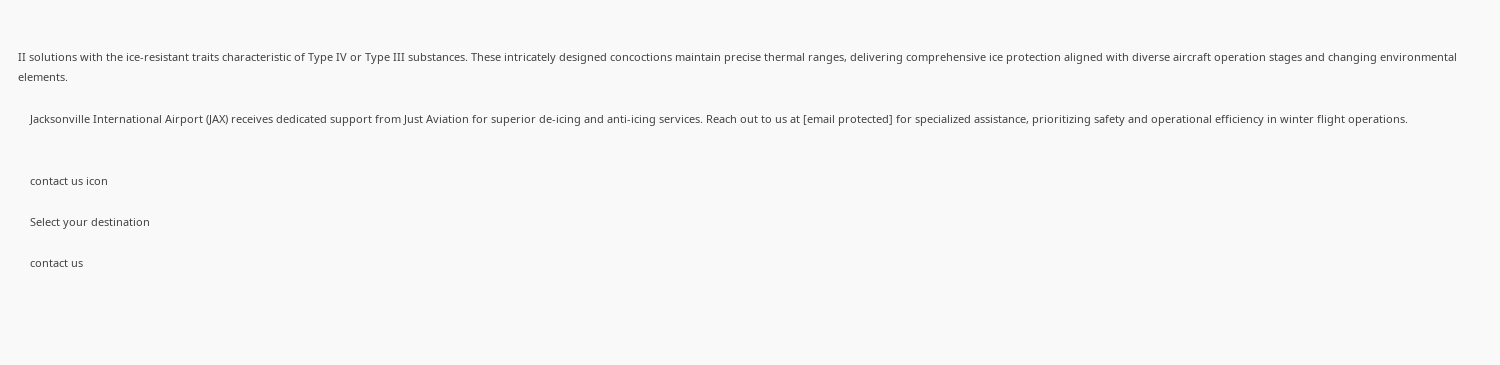II solutions with the ice-resistant traits characteristic of Type IV or Type III substances. These intricately designed concoctions maintain precise thermal ranges, delivering comprehensive ice protection aligned with diverse aircraft operation stages and changing environmental elements.

    Jacksonville International Airport (JAX) receives dedicated support from Just Aviation for superior de-icing and anti-icing services. Reach out to us at [email protected] for specialized assistance, prioritizing safety and operational efficiency in winter flight operations.


    contact us icon

    Select your destination

    contact us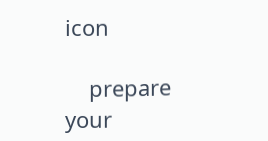icon

    prepare your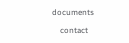documents

    contact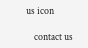us icon

    contact us